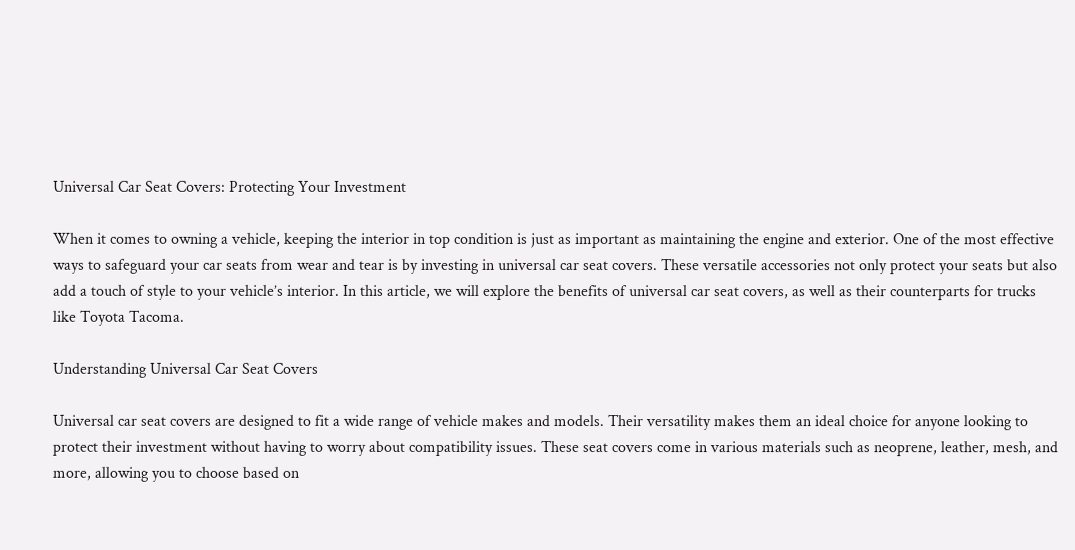Universal Car Seat Covers: Protecting Your Investment

When it comes to owning a vehicle, keeping the interior in top condition is just as important as maintaining the engine and exterior. One of the most effective ways to safeguard your car seats from wear and tear is by investing in universal car seat covers. These versatile accessories not only protect your seats but also add a touch of style to your vehicle’s interior. In this article, we will explore the benefits of universal car seat covers, as well as their counterparts for trucks like Toyota Tacoma.

Understanding Universal Car Seat Covers

Universal car seat covers are designed to fit a wide range of vehicle makes and models. Their versatility makes them an ideal choice for anyone looking to protect their investment without having to worry about compatibility issues. These seat covers come in various materials such as neoprene, leather, mesh, and more, allowing you to choose based on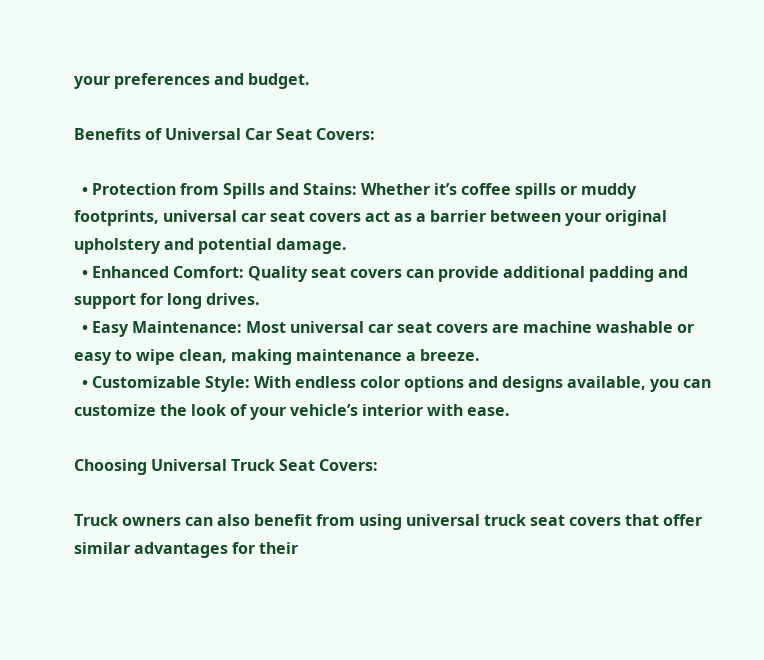your preferences and budget.

Benefits of Universal Car Seat Covers:

  • Protection from Spills and Stains: Whether it’s coffee spills or muddy footprints, universal car seat covers act as a barrier between your original upholstery and potential damage.
  • Enhanced Comfort: Quality seat covers can provide additional padding and support for long drives.
  • Easy Maintenance: Most universal car seat covers are machine washable or easy to wipe clean, making maintenance a breeze.
  • Customizable Style: With endless color options and designs available, you can customize the look of your vehicle’s interior with ease.

Choosing Universal Truck Seat Covers:

Truck owners can also benefit from using universal truck seat covers that offer similar advantages for their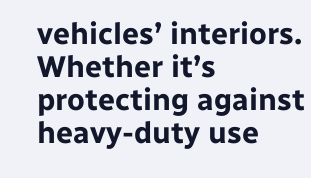vehicles’ interiors. Whether it’s protecting against heavy-duty use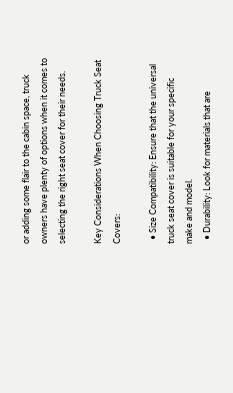or adding some flair to the cabin space, truck owners have plenty of options when it comes to selecting the right seat cover for their needs.

Key Considerations When Choosing Truck Seat Covers:

  • Size Compatibility: Ensure that the universal truck seat cover is suitable for your specific make and model.
  • Durability: Look for materials that are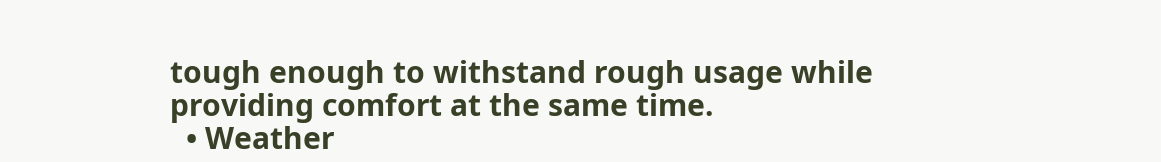tough enough to withstand rough usage while providing comfort at the same time.
  • Weather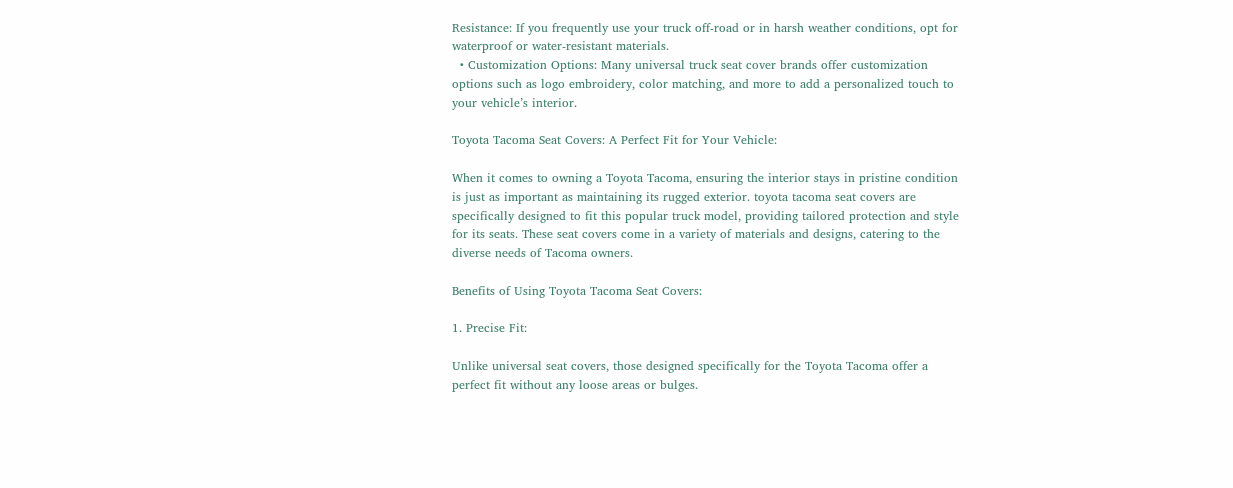Resistance: If you frequently use your truck off-road or in harsh weather conditions, opt for waterproof or water-resistant materials.
  • Customization Options: Many universal truck seat cover brands offer customization options such as logo embroidery, color matching, and more to add a personalized touch to your vehicle’s interior.

Toyota Tacoma Seat Covers: A Perfect Fit for Your Vehicle:

When it comes to owning a Toyota Tacoma, ensuring the interior stays in pristine condition is just as important as maintaining its rugged exterior. toyota tacoma seat covers are specifically designed to fit this popular truck model, providing tailored protection and style for its seats. These seat covers come in a variety of materials and designs, catering to the diverse needs of Tacoma owners.

Benefits of Using Toyota Tacoma Seat Covers:

1. Precise Fit:

Unlike universal seat covers, those designed specifically for the Toyota Tacoma offer a perfect fit without any loose areas or bulges.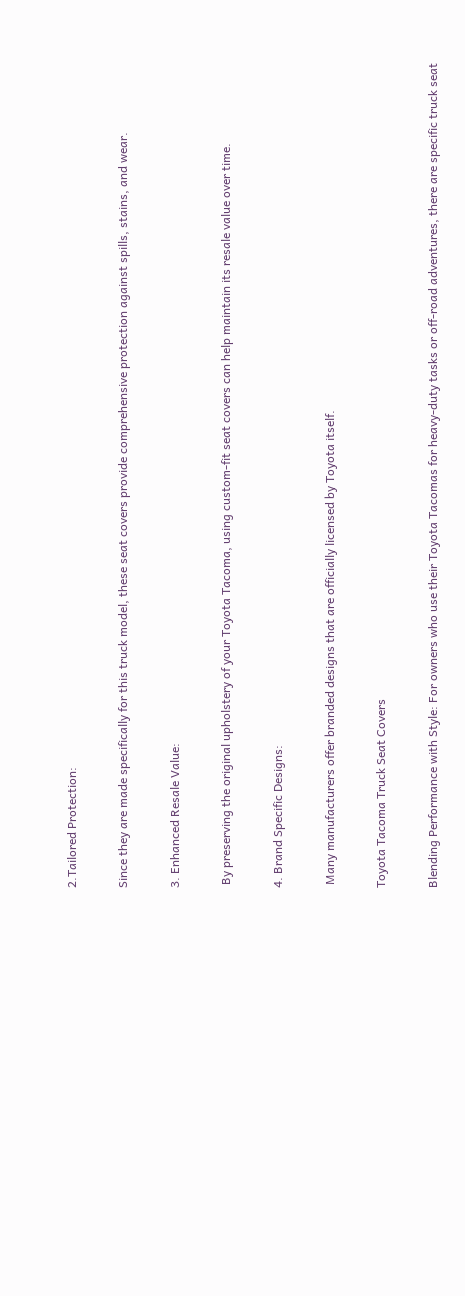2.Tailored Protection:

Since they are made specifically for this truck model, these seat covers provide comprehensive protection against spills, stains, and wear.

3. Enhanced Resale Value:

 By preserving the original upholstery of your Toyota Tacoma, using custom-fit seat covers can help maintain its resale value over time.

4. Brand Specific Designs:

 Many manufacturers offer branded designs that are officially licensed by Toyota itself.

Toyota Tacoma Truck Seat Covers

Blending Performance with Style: For owners who use their Toyota Tacomas for heavy-duty tasks or off-road adventures, there are specific truck seat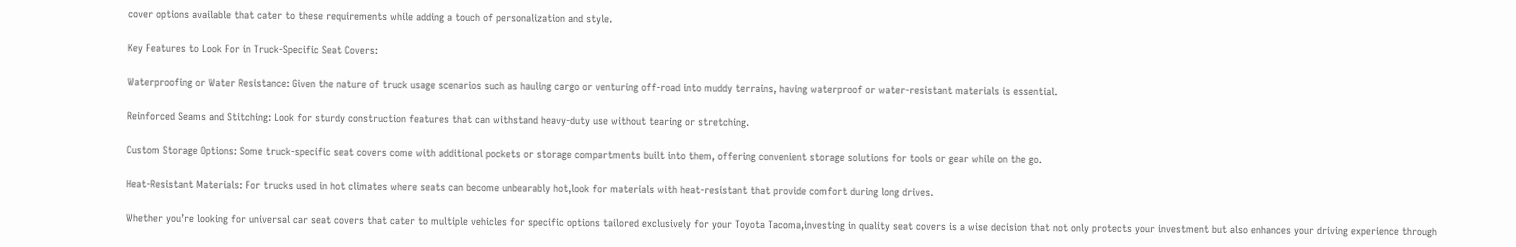cover options available that cater to these requirements while adding a touch of personalization and style.

Key Features to Look For in Truck-Specific Seat Covers:

Waterproofing or Water Resistance: Given the nature of truck usage scenarios such as hauling cargo or venturing off-road into muddy terrains, having waterproof or water-resistant materials is essential.

Reinforced Seams and Stitching: Look for sturdy construction features that can withstand heavy-duty use without tearing or stretching.

Custom Storage Options: Some truck-specific seat covers come with additional pockets or storage compartments built into them, offering convenient storage solutions for tools or gear while on the go.

Heat-Resistant Materials: For trucks used in hot climates where seats can become unbearably hot,look for materials with heat-resistant that provide comfort during long drives.

Whether you’re looking for universal car seat covers that cater to multiple vehicles for specific options tailored exclusively for your Toyota Tacoma,investing in quality seat covers is a wise decision that not only protects your investment but also enhances your driving experience through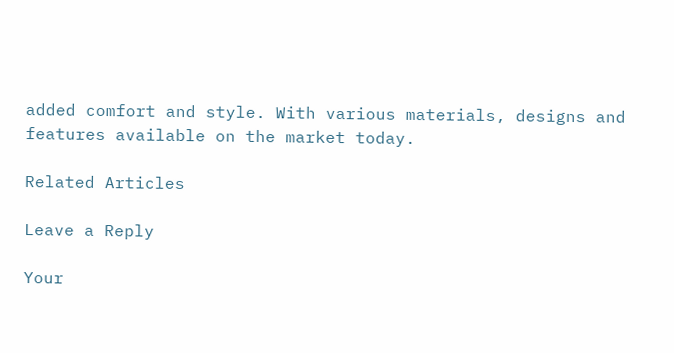added comfort and style. With various materials, designs and features available on the market today.

Related Articles

Leave a Reply

Your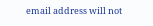email address will not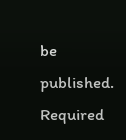be published. Required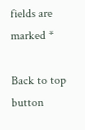fields are marked *

Back to top button